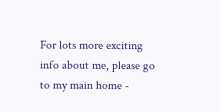For lots more exciting info about me, please go to my main home -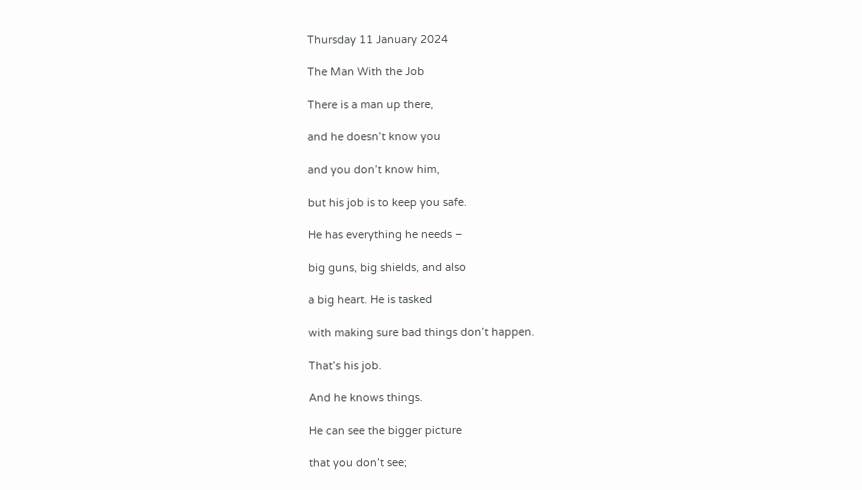Thursday 11 January 2024

The Man With the Job

There is a man up there,

and he doesn’t know you

and you don’t know him,

but his job is to keep you safe.

He has everything he needs –

big guns, big shields, and also

a big heart. He is tasked

with making sure bad things don’t happen.

That’s his job.

And he knows things.

He can see the bigger picture

that you don’t see;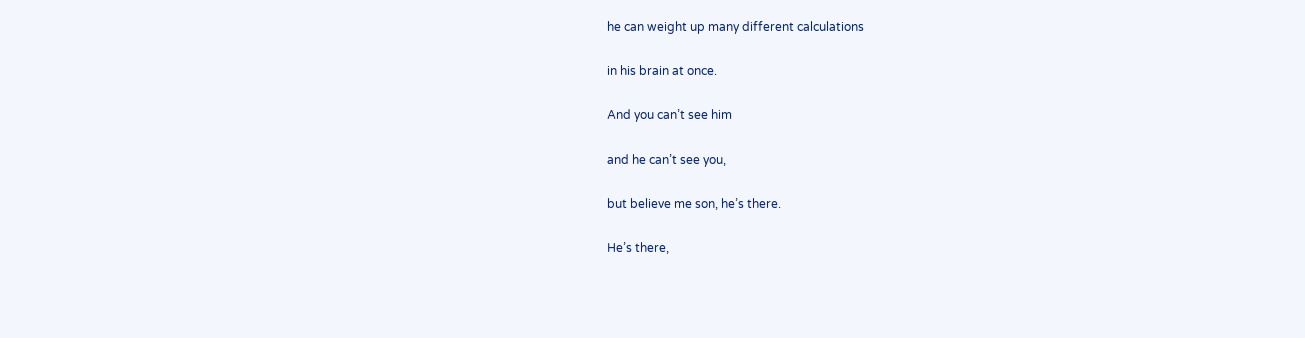he can weight up many different calculations

in his brain at once.

And you can’t see him

and he can’t see you,

but believe me son, he’s there.

He’s there,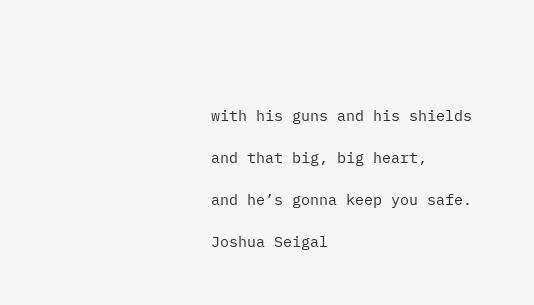with his guns and his shields

and that big, big heart,

and he’s gonna keep you safe.

Joshua Seigal